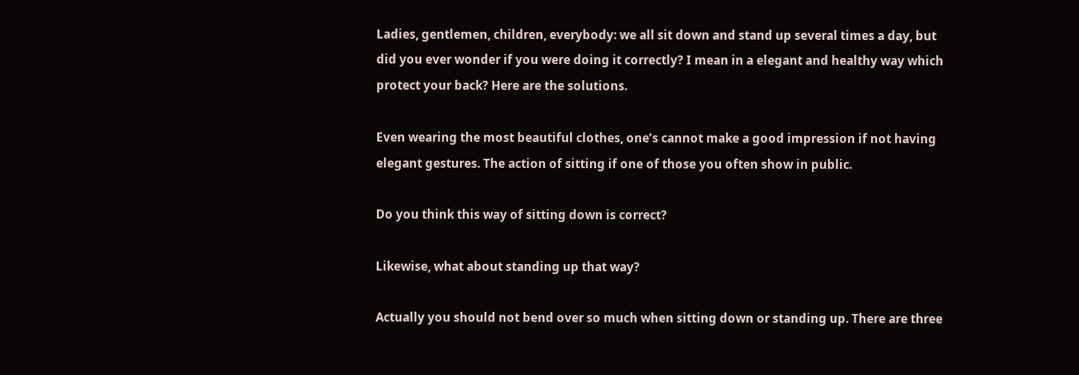Ladies, gentlemen, children, everybody: we all sit down and stand up several times a day, but did you ever wonder if you were doing it correctly? I mean in a elegant and healthy way which protect your back? Here are the solutions.

Even wearing the most beautiful clothes, one’s cannot make a good impression if not having elegant gestures. The action of sitting if one of those you often show in public.

Do you think this way of sitting down is correct?

Likewise, what about standing up that way?

Actually you should not bend over so much when sitting down or standing up. There are three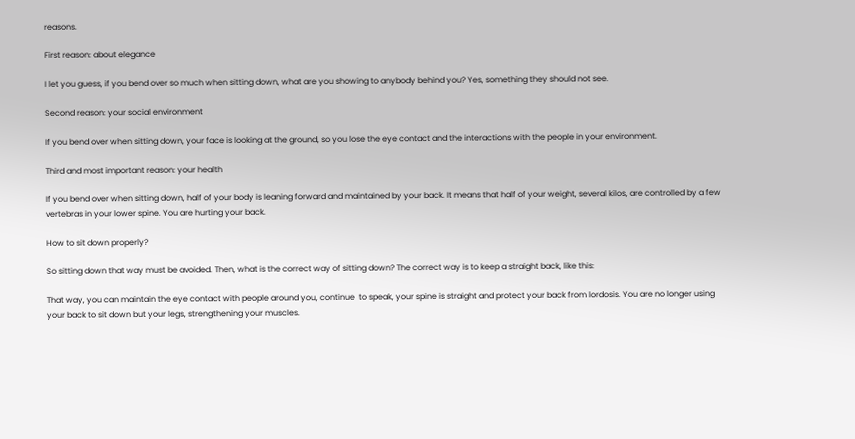reasons.

First reason: about elegance

I let you guess, if you bend over so much when sitting down, what are you showing to anybody behind you? Yes, something they should not see.

Second reason: your social environment

If you bend over when sitting down, your face is looking at the ground, so you lose the eye contact and the interactions with the people in your environment.

Third and most important reason: your health

If you bend over when sitting down, half of your body is leaning forward and maintained by your back. It means that half of your weight, several kilos, are controlled by a few vertebras in your lower spine. You are hurting your back.

How to sit down properly?

So sitting down that way must be avoided. Then, what is the correct way of sitting down? The correct way is to keep a straight back, like this:

That way, you can maintain the eye contact with people around you, continue  to speak, your spine is straight and protect your back from lordosis. You are no longer using your back to sit down but your legs, strengthening your muscles.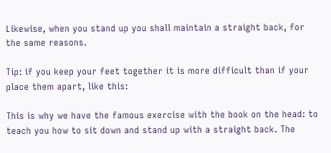Likewise, when you stand up you shall maintain a straight back, for the same reasons.

Tip: if you keep your feet together it is more difficult than if your place them apart, like this:

This is why we have the famous exercise with the book on the head: to teach you how to sit down and stand up with a straight back. The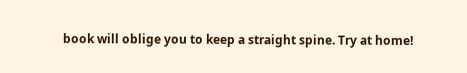book will oblige you to keep a straight spine. Try at home!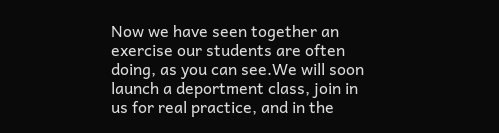Now we have seen together an exercise our students are often doing, as you can see.We will soon launch a deportment class, join in us for real practice, and in the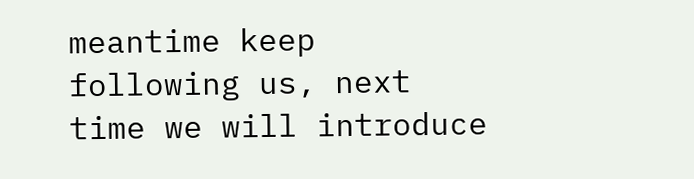meantime keep following us, next time we will introduce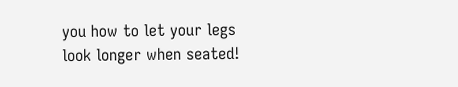you how to let your legs look longer when seated!